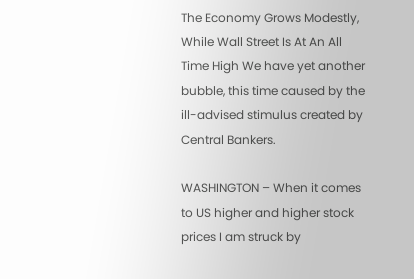The Economy Grows Modestly, While Wall Street Is At An All Time High We have yet another bubble, this time caused by the ill-advised stimulus created by Central Bankers.

WASHINGTON – When it comes to US higher and higher stock prices I am struck by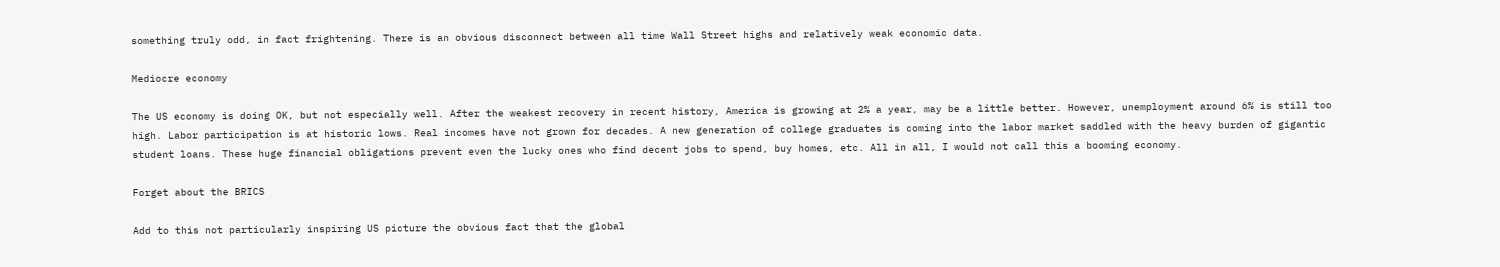something truly odd, in fact frightening. There is an obvious disconnect between all time Wall Street highs and relatively weak economic data.

Mediocre economy

The US economy is doing OK, but not especially well. After the weakest recovery in recent history, America is growing at 2% a year, may be a little better. However, unemployment around 6% is still too high. Labor participation is at historic lows. Real incomes have not grown for decades. A new generation of college graduates is coming into the labor market saddled with the heavy burden of gigantic student loans. These huge financial obligations prevent even the lucky ones who find decent jobs to spend, buy homes, etc. All in all, I would not call this a booming economy.

Forget about the BRICS

Add to this not particularly inspiring US picture the obvious fact that the global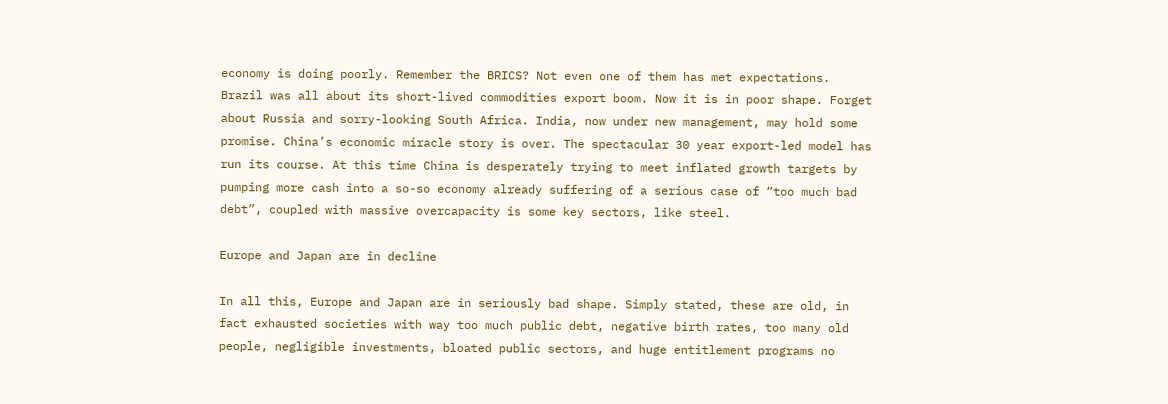economy is doing poorly. Remember the BRICS? Not even one of them has met expectations. Brazil was all about its short-lived commodities export boom. Now it is in poor shape. Forget about Russia and sorry-looking South Africa. India, now under new management, may hold some promise. China’s economic miracle story is over. The spectacular 30 year export-led model has run its course. At this time China is desperately trying to meet inflated growth targets by pumping more cash into a so-so economy already suffering of a serious case of “too much bad debt”, coupled with massive overcapacity is some key sectors, like steel.

Europe and Japan are in decline

In all this, Europe and Japan are in seriously bad shape. Simply stated, these are old, in fact exhausted societies with way too much public debt, negative birth rates, too many old people, negligible investments, bloated public sectors, and huge entitlement programs no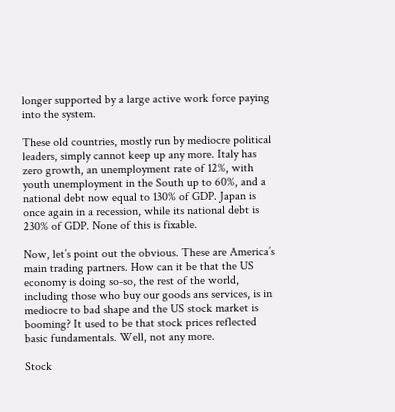longer supported by a large active work force paying into the system.

These old countries, mostly run by mediocre political leaders, simply cannot keep up any more. Italy has zero growth, an unemployment rate of 12%, with youth unemployment in the South up to 60%, and a national debt now equal to 130% of GDP. Japan is once again in a recession, while its national debt is 230% of GDP. None of this is fixable.

Now, let’s point out the obvious. These are America’s main trading partners. How can it be that the US economy is doing so-so, the rest of the world, including those who buy our goods ans services, is in mediocre to bad shape and the US stock market is booming? It used to be that stock prices reflected basic fundamentals. Well, not any more.

Stock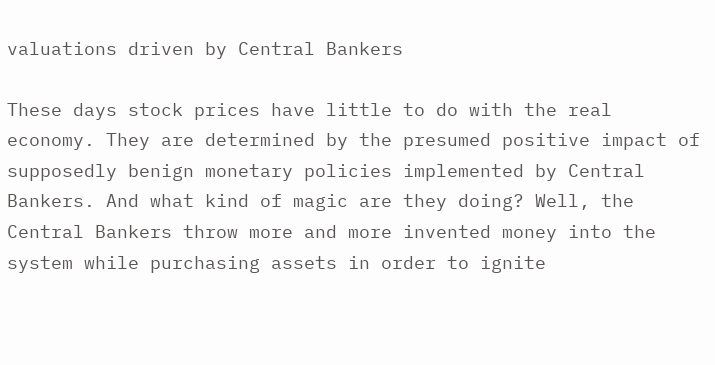valuations driven by Central Bankers

These days stock prices have little to do with the real economy. They are determined by the presumed positive impact of supposedly benign monetary policies implemented by Central Bankers. And what kind of magic are they doing? Well, the Central Bankers throw more and more invented money into the system while purchasing assets in order to ignite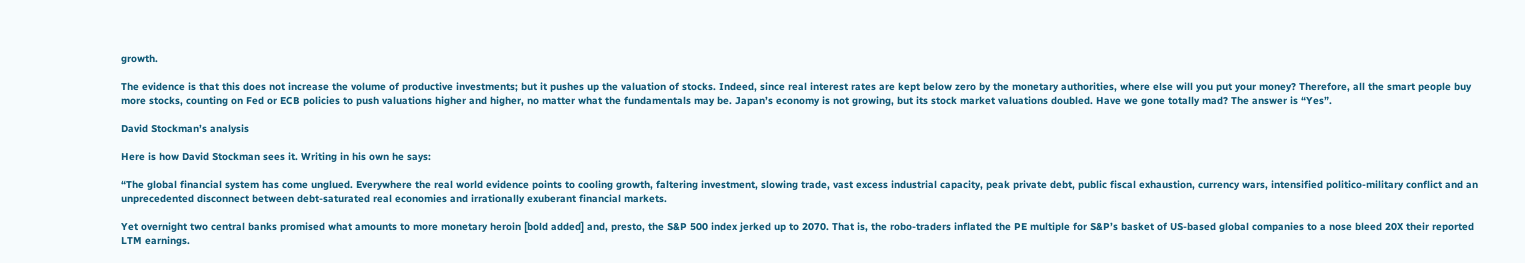growth.

The evidence is that this does not increase the volume of productive investments; but it pushes up the valuation of stocks. Indeed, since real interest rates are kept below zero by the monetary authorities, where else will you put your money? Therefore, all the smart people buy more stocks, counting on Fed or ECB policies to push valuations higher and higher, no matter what the fundamentals may be. Japan’s economy is not growing, but its stock market valuations doubled. Have we gone totally mad? The answer is “Yes”.

David Stockman’s analysis

Here is how David Stockman sees it. Writing in his own he says:

“The global financial system has come unglued. Everywhere the real world evidence points to cooling growth, faltering investment, slowing trade, vast excess industrial capacity, peak private debt, public fiscal exhaustion, currency wars, intensified politico-military conflict and an unprecedented disconnect between debt-saturated real economies and irrationally exuberant financial markets.

Yet overnight two central banks promised what amounts to more monetary heroin [bold added] and, presto, the S&P 500 index jerked up to 2070. That is, the robo-traders inflated the PE multiple for S&P’s basket of US-based global companies to a nose bleed 20X their reported LTM earnings.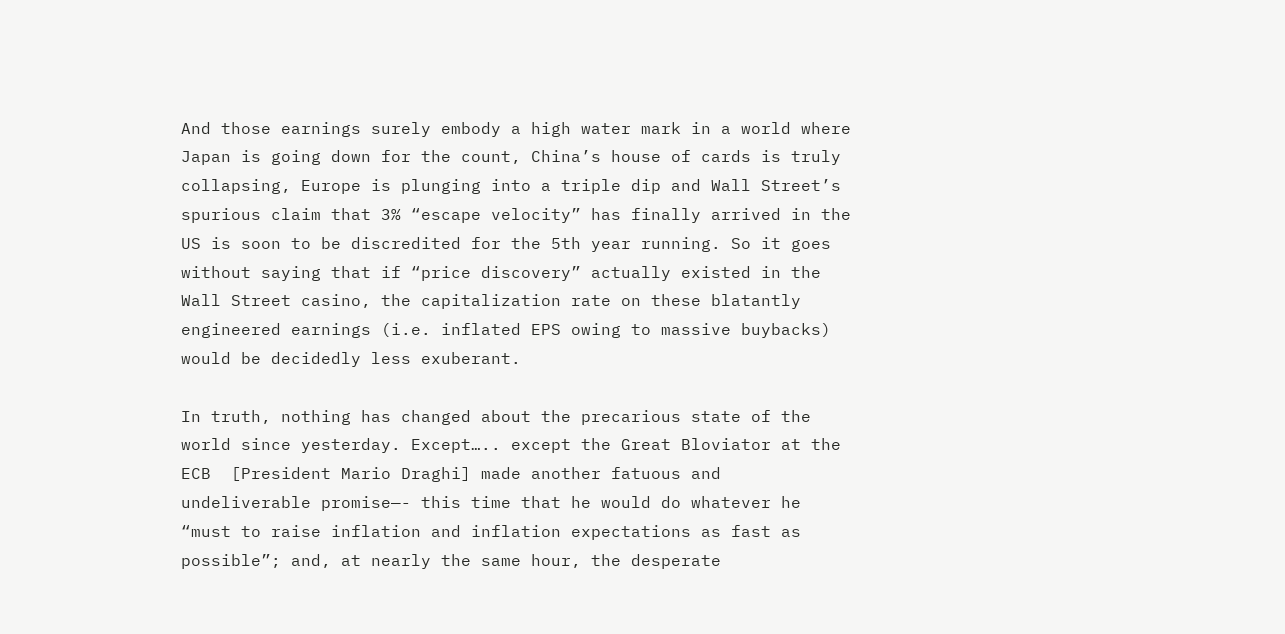And those earnings surely embody a high water mark in a world where Japan is going down for the count, China’s house of cards is truly collapsing, Europe is plunging into a triple dip and Wall Street’s spurious claim that 3% “escape velocity” has finally arrived in the US is soon to be discredited for the 5th year running. So it goes without saying that if “price discovery” actually existed in the Wall Street casino, the capitalization rate on these blatantly engineered earnings (i.e. inflated EPS owing to massive buybacks) would be decidedly less exuberant.

In truth, nothing has changed about the precarious state of the world since yesterday. Except….. except the Great Bloviator at the ECB  [President Mario Draghi] made another fatuous and undeliverable promise—- this time that he would do whatever he “must to raise inflation and inflation expectations as fast as possible”; and, at nearly the same hour, the desperate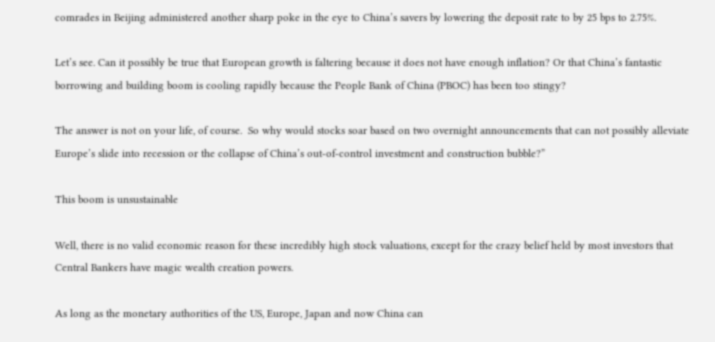comrades in Beijing administered another sharp poke in the eye to China’s savers by lowering the deposit rate to by 25 bps to 2.75%.

Let’s see. Can it possibly be true that European growth is faltering because it does not have enough inflation? Or that China’s fantastic borrowing and building boom is cooling rapidly because the People Bank of China (PBOC) has been too stingy?

The answer is not on your life, of course.  So why would stocks soar based on two overnight announcements that can not possibly alleviate Europe’s slide into recession or the collapse of China’s out-of-control investment and construction bubble?”

This boom is unsustainable

Well, there is no valid economic reason for these incredibly high stock valuations, except for the crazy belief held by most investors that Central Bankers have magic wealth creation powers.

As long as the monetary authorities of the US, Europe, Japan and now China can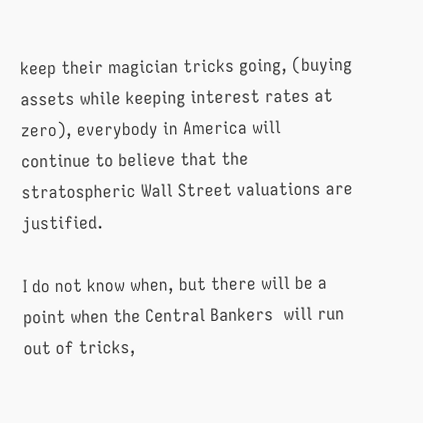keep their magician tricks going, (buying assets while keeping interest rates at zero), everybody in America will continue to believe that the stratospheric Wall Street valuations are justified.

I do not know when, but there will be a point when the Central Bankers  will run out of tricks,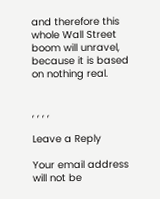and therefore this whole Wall Street boom will unravel, because it is based on nothing real.


, , , ,

Leave a Reply

Your email address will not be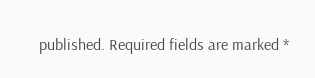published. Required fields are marked *